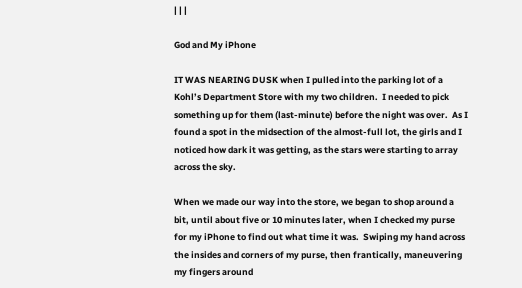| | |

God and My iPhone

IT WAS NEARING DUSK when I pulled into the parking lot of a Kohl’s Department Store with my two children.  I needed to pick something up for them (last-minute) before the night was over.  As I found a spot in the midsection of the almost-full lot, the girls and I noticed how dark it was getting, as the stars were starting to array across the sky.

When we made our way into the store, we began to shop around a bit, until about five or 10 minutes later, when I checked my purse for my iPhone to find out what time it was.  Swiping my hand across the insides and corners of my purse, then frantically, maneuvering my fingers around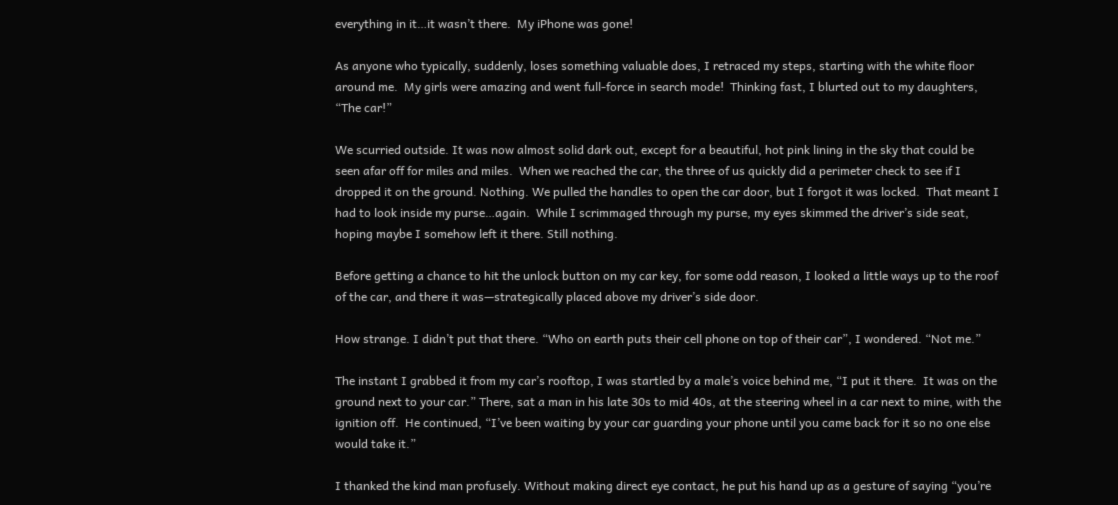everything in it…it wasn’t there.  My iPhone was gone!

As anyone who typically, suddenly, loses something valuable does, I retraced my steps, starting with the white floor around me.  My girls were amazing and went full-force in search mode!  Thinking fast, I blurted out to my daughters, “The car!”

We scurried outside. It was now almost solid dark out, except for a beautiful, hot pink lining in the sky that could be seen afar off for miles and miles.  When we reached the car, the three of us quickly did a perimeter check to see if I dropped it on the ground. Nothing. We pulled the handles to open the car door, but I forgot it was locked.  That meant I had to look inside my purse…again.  While I scrimmaged through my purse, my eyes skimmed the driver’s side seat, hoping maybe I somehow left it there. Still nothing.

Before getting a chance to hit the unlock button on my car key, for some odd reason, I looked a little ways up to the roof of the car, and there it was—strategically placed above my driver’s side door.

How strange. I didn’t put that there. “Who on earth puts their cell phone on top of their car”, I wondered. “Not me.”

The instant I grabbed it from my car’s rooftop, I was startled by a male’s voice behind me, “I put it there.  It was on the ground next to your car.” There, sat a man in his late 30s to mid 40s, at the steering wheel in a car next to mine, with the ignition off.  He continued, “I’ve been waiting by your car guarding your phone until you came back for it so no one else would take it.”

I thanked the kind man profusely. Without making direct eye contact, he put his hand up as a gesture of saying “you’re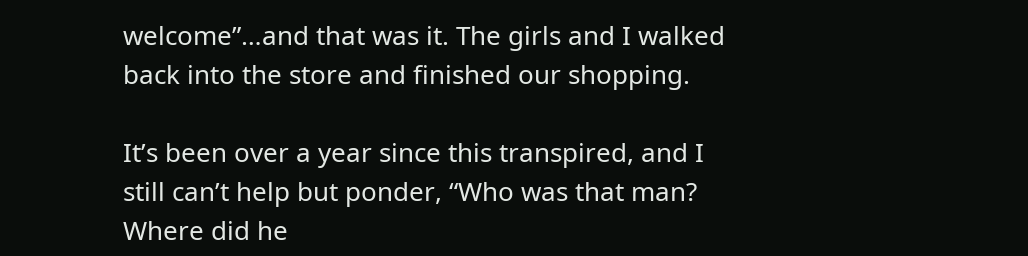welcome”…and that was it. The girls and I walked back into the store and finished our shopping.

It’s been over a year since this transpired, and I still can’t help but ponder, “Who was that man? Where did he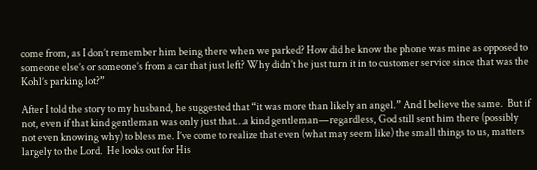come from, as I don’t remember him being there when we parked? How did he know the phone was mine as opposed to someone else’s or someone’s from a car that just left? Why didn’t he just turn it in to customer service since that was the Kohl’s parking lot?”

After I told the story to my husband, he suggested that “it was more than likely an angel.” And I believe the same.  But if not, even if that kind gentleman was only just that…a kind gentleman—regardless, God still sent him there (possibly not even knowing why) to bless me. I’ve come to realize that even (what may seem like) the small things to us, matters largely to the Lord.  He looks out for His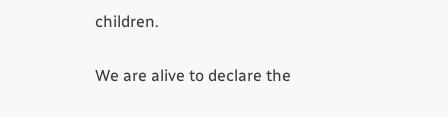children.

We are alive to declare the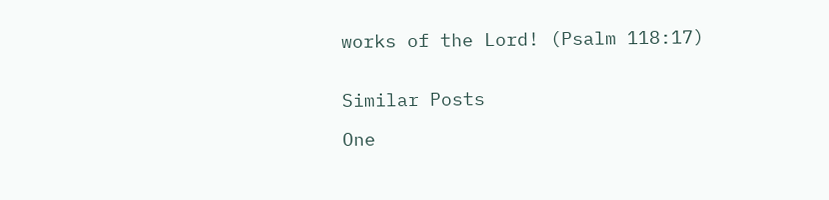works of the Lord! (Psalm 118:17)


Similar Posts

One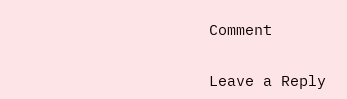Comment

Leave a Reply